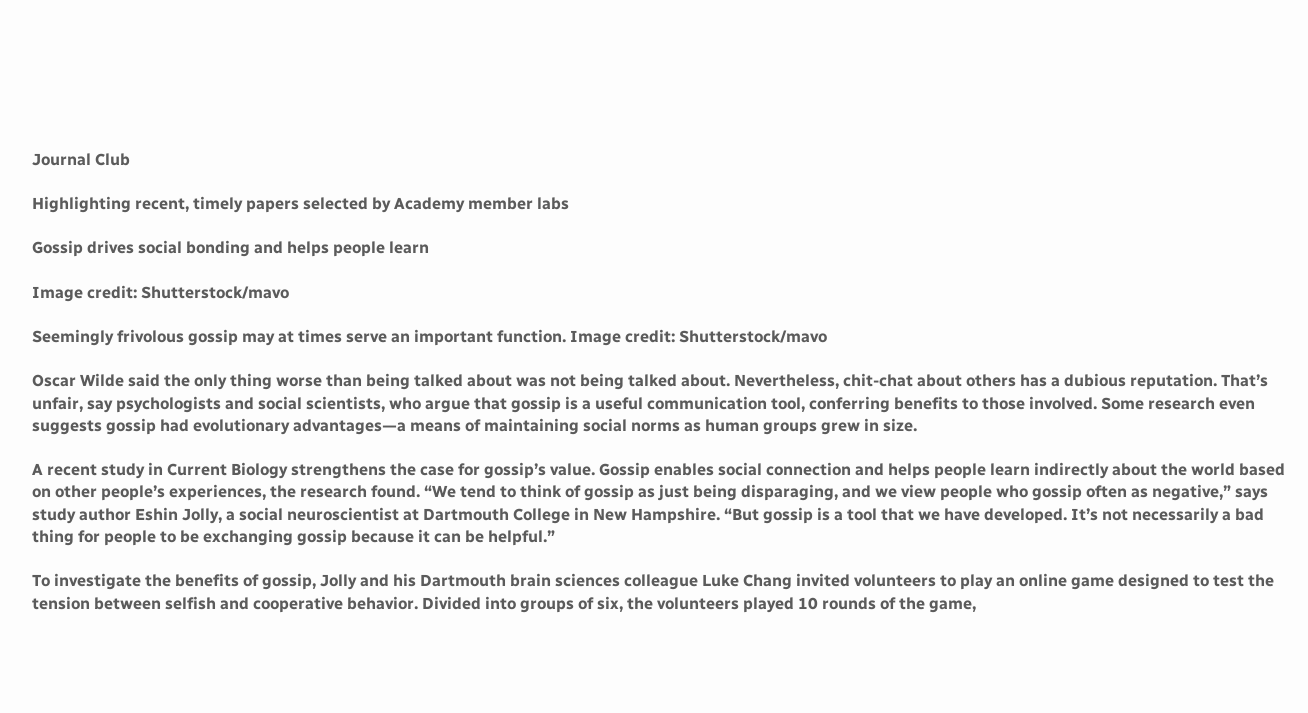Journal Club

Highlighting recent, timely papers selected by Academy member labs

Gossip drives social bonding and helps people learn

Image credit: Shutterstock/mavo

Seemingly frivolous gossip may at times serve an important function. Image credit: Shutterstock/mavo

Oscar Wilde said the only thing worse than being talked about was not being talked about. Nevertheless, chit-chat about others has a dubious reputation. That’s unfair, say psychologists and social scientists, who argue that gossip is a useful communication tool, conferring benefits to those involved. Some research even suggests gossip had evolutionary advantages—a means of maintaining social norms as human groups grew in size.

A recent study in Current Biology strengthens the case for gossip’s value. Gossip enables social connection and helps people learn indirectly about the world based on other people’s experiences, the research found. “We tend to think of gossip as just being disparaging, and we view people who gossip often as negative,” says study author Eshin Jolly, a social neuroscientist at Dartmouth College in New Hampshire. “But gossip is a tool that we have developed. It’s not necessarily a bad thing for people to be exchanging gossip because it can be helpful.”

To investigate the benefits of gossip, Jolly and his Dartmouth brain sciences colleague Luke Chang invited volunteers to play an online game designed to test the tension between selfish and cooperative behavior. Divided into groups of six, the volunteers played 10 rounds of the game,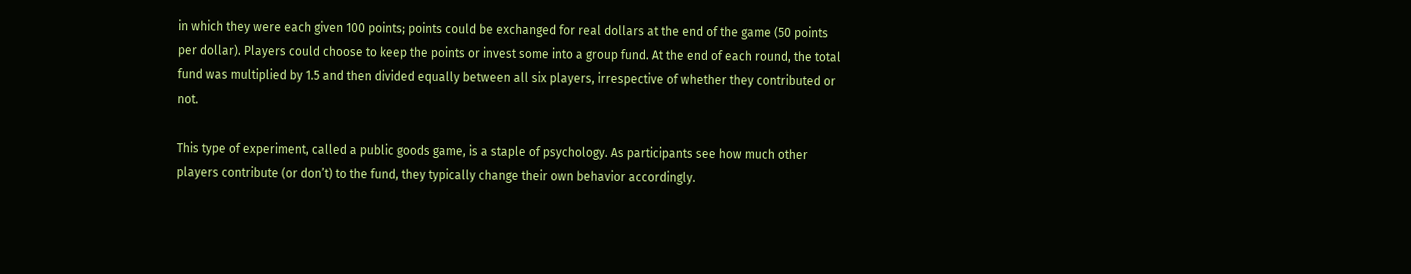in which they were each given 100 points; points could be exchanged for real dollars at the end of the game (50 points per dollar). Players could choose to keep the points or invest some into a group fund. At the end of each round, the total fund was multiplied by 1.5 and then divided equally between all six players, irrespective of whether they contributed or not.

This type of experiment, called a public goods game, is a staple of psychology. As participants see how much other players contribute (or don’t) to the fund, they typically change their own behavior accordingly.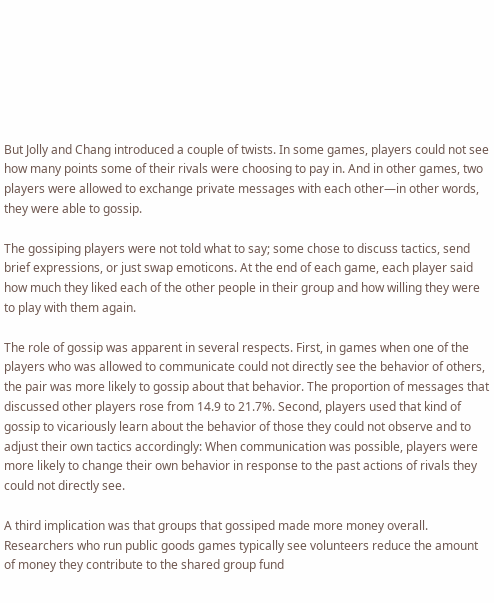But Jolly and Chang introduced a couple of twists. In some games, players could not see how many points some of their rivals were choosing to pay in. And in other games, two players were allowed to exchange private messages with each other—in other words, they were able to gossip.

The gossiping players were not told what to say; some chose to discuss tactics, send brief expressions, or just swap emoticons. At the end of each game, each player said how much they liked each of the other people in their group and how willing they were to play with them again.

The role of gossip was apparent in several respects. First, in games when one of the players who was allowed to communicate could not directly see the behavior of others, the pair was more likely to gossip about that behavior. The proportion of messages that discussed other players rose from 14.9 to 21.7%. Second, players used that kind of gossip to vicariously learn about the behavior of those they could not observe and to adjust their own tactics accordingly: When communication was possible, players were more likely to change their own behavior in response to the past actions of rivals they could not directly see.

A third implication was that groups that gossiped made more money overall. Researchers who run public goods games typically see volunteers reduce the amount of money they contribute to the shared group fund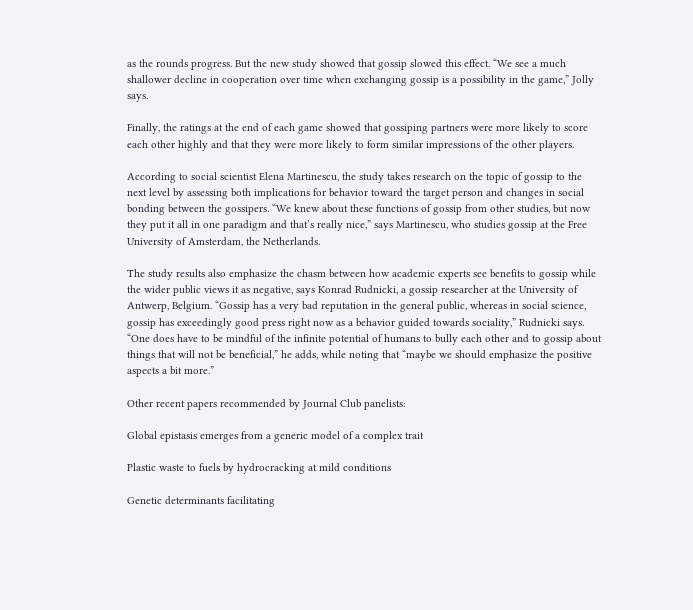as the rounds progress. But the new study showed that gossip slowed this effect. “We see a much shallower decline in cooperation over time when exchanging gossip is a possibility in the game,” Jolly says.

Finally, the ratings at the end of each game showed that gossiping partners were more likely to score each other highly and that they were more likely to form similar impressions of the other players.

According to social scientist Elena Martinescu, the study takes research on the topic of gossip to the next level by assessing both implications for behavior toward the target person and changes in social bonding between the gossipers. “We knew about these functions of gossip from other studies, but now they put it all in one paradigm and that’s really nice,” says Martinescu, who studies gossip at the Free University of Amsterdam, the Netherlands.

The study results also emphasize the chasm between how academic experts see benefits to gossip while the wider public views it as negative, says Konrad Rudnicki, a gossip researcher at the University of Antwerp, Belgium. “Gossip has a very bad reputation in the general public, whereas in social science, gossip has exceedingly good press right now as a behavior guided towards sociality,” Rudnicki says. “One does have to be mindful of the infinite potential of humans to bully each other and to gossip about things that will not be beneficial,” he adds, while noting that “maybe we should emphasize the positive aspects a bit more.”

Other recent papers recommended by Journal Club panelists:

Global epistasis emerges from a generic model of a complex trait

Plastic waste to fuels by hydrocracking at mild conditions

Genetic determinants facilitating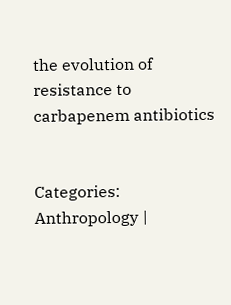the evolution of resistance to carbapenem antibiotics


Categories: Anthropology |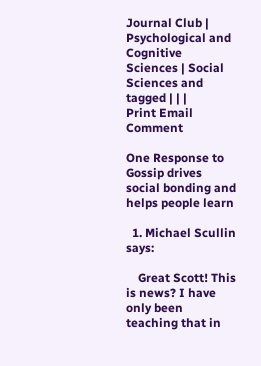Journal Club | Psychological and Cognitive Sciences | Social Sciences and tagged | | |
Print Email Comment

One Response to Gossip drives social bonding and helps people learn

  1. Michael Scullin says:

    Great Scott! This is news? I have only been teaching that in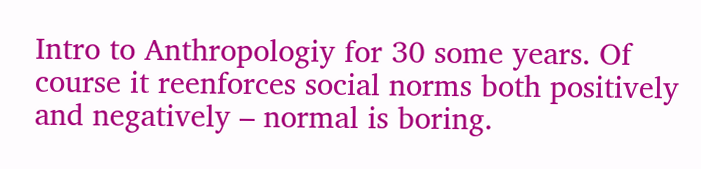Intro to Anthropologiy for 30 some years. Of course it reenforces social norms both positively and negatively – normal is boring.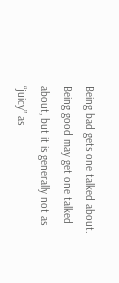Being bad gets one talked about. Being good may get one talked about, but it is generally not as “juicy” as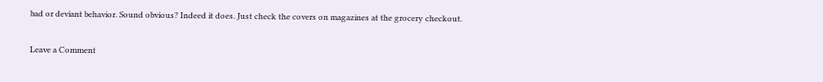bad or deviant behavior. Sound obvious? Indeed it does. Just check the covers on magazines at the grocery checkout.

Leave a Comment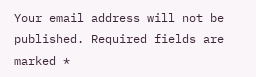Your email address will not be published. Required fields are marked *